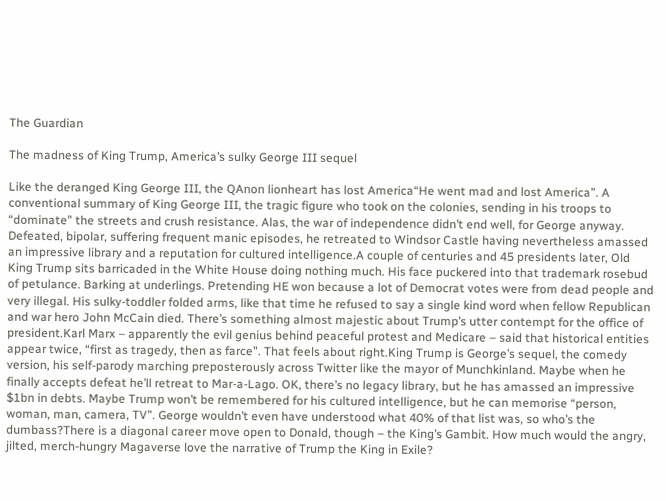The Guardian

The madness of King Trump, America’s sulky George III sequel

Like the deranged King George III, the QAnon lionheart has lost America“He went mad and lost America”. A conventional summary of King George III, the tragic figure who took on the colonies, sending in his troops to “dominate” the streets and crush resistance. Alas, the war of independence didn’t end well, for George anyway. Defeated, bipolar, suffering frequent manic episodes, he retreated to Windsor Castle having nevertheless amassed an impressive library and a reputation for cultured intelligence.A couple of centuries and 45 presidents later, Old King Trump sits barricaded in the White House doing nothing much. His face puckered into that trademark rosebud of petulance. Barking at underlings. Pretending HE won because a lot of Democrat votes were from dead people and very illegal. His sulky-toddler folded arms, like that time he refused to say a single kind word when fellow Republican and war hero John McCain died. There’s something almost majestic about Trump’s utter contempt for the office of president.Karl Marx – apparently the evil genius behind peaceful protest and Medicare – said that historical entities appear twice, “first as tragedy, then as farce”. That feels about right.King Trump is George’s sequel, the comedy version, his self-parody marching preposterously across Twitter like the mayor of Munchkinland. Maybe when he finally accepts defeat he’ll retreat to Mar-a-Lago. OK, there’s no legacy library, but he has amassed an impressive $1bn in debts. Maybe Trump won’t be remembered for his cultured intelligence, but he can memorise “person, woman, man, camera, TV”. George wouldn’t even have understood what 40% of that list was, so who’s the dumbass?There is a diagonal career move open to Donald, though – the King’s Gambit. How much would the angry, jilted, merch-hungry Magaverse love the narrative of Trump the King in Exile?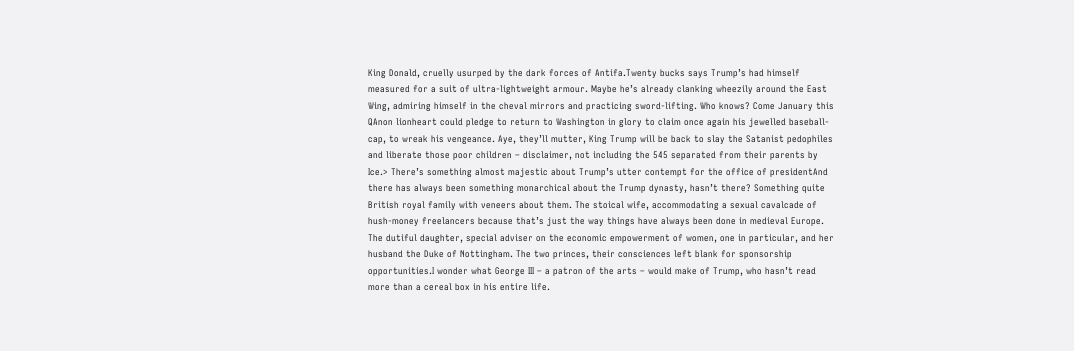King Donald, cruelly usurped by the dark forces of Antifa.Twenty bucks says Trump’s had himself measured for a suit of ultra-lightweight armour. Maybe he’s already clanking wheezily around the East Wing, admiring himself in the cheval mirrors and practicing sword-lifting. Who knows? Come January this QAnon lionheart could pledge to return to Washington in glory to claim once again his jewelled baseball-cap, to wreak his vengeance. Aye, they’ll mutter, King Trump will be back to slay the Satanist pedophiles and liberate those poor children – disclaimer, not including the 545 separated from their parents by Ice.> There’s something almost majestic about Trump’s utter contempt for the office of presidentAnd there has always been something monarchical about the Trump dynasty, hasn’t there? Something quite British royal family with veneers about them. The stoical wife, accommodating a sexual cavalcade of hush-money freelancers because that’s just the way things have always been done in medieval Europe. The dutiful daughter, special adviser on the economic empowerment of women, one in particular, and her husband the Duke of Nottingham. The two princes, their consciences left blank for sponsorship opportunities.I wonder what George III – a patron of the arts – would make of Trump, who hasn’t read more than a cereal box in his entire life.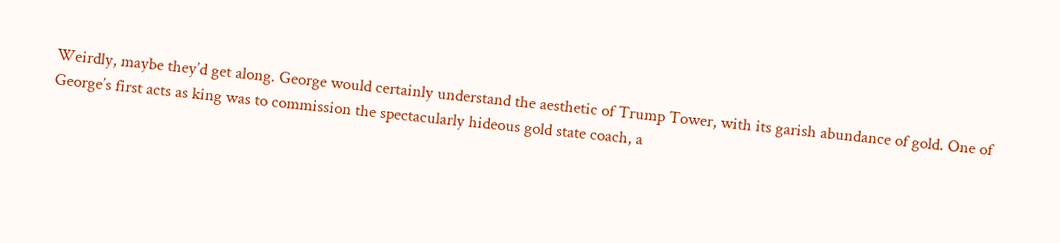Weirdly, maybe they’d get along. George would certainly understand the aesthetic of Trump Tower, with its garish abundance of gold. One of George’s first acts as king was to commission the spectacularly hideous gold state coach, a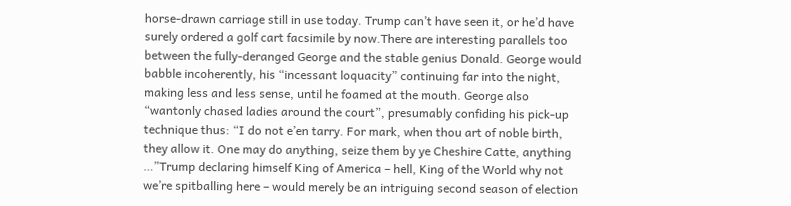horse-drawn carriage still in use today. Trump can’t have seen it, or he’d have surely ordered a golf cart facsimile by now.There are interesting parallels too between the fully-deranged George and the stable genius Donald. George would babble incoherently, his “incessant loquacity” continuing far into the night, making less and less sense, until he foamed at the mouth. George also “wantonly chased ladies around the court”, presumably confiding his pick-up technique thus: “I do not e’en tarry. For mark, when thou art of noble birth, they allow it. One may do anything, seize them by ye Cheshire Catte, anything …”Trump declaring himself King of America – hell, King of the World why not we’re spitballing here – would merely be an intriguing second season of election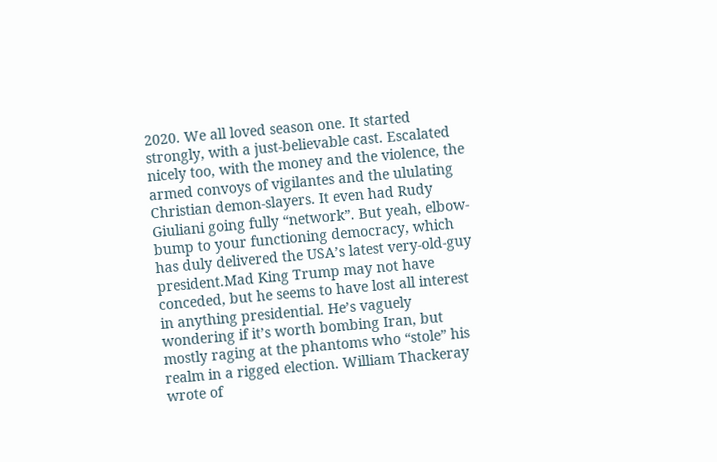2020. We all loved season one. It started strongly, with a just-believable cast. Escalated nicely too, with the money and the violence, the armed convoys of vigilantes and the ululating Christian demon-slayers. It even had Rudy Giuliani going fully “network”. But yeah, elbow-bump to your functioning democracy, which has duly delivered the USA’s latest very-old-guy president.Mad King Trump may not have conceded, but he seems to have lost all interest in anything presidential. He’s vaguely wondering if it’s worth bombing Iran, but mostly raging at the phantoms who “stole” his realm in a rigged election. William Thackeray wrote of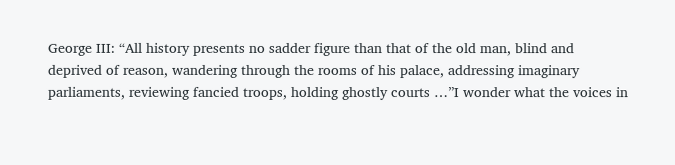George III: “All history presents no sadder figure than that of the old man, blind and deprived of reason, wandering through the rooms of his palace, addressing imaginary parliaments, reviewing fancied troops, holding ghostly courts …”I wonder what the voices in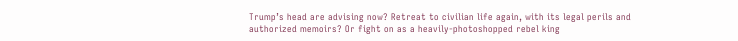Trump’s head are advising now? Retreat to civilian life again, with its legal perils and authorized memoirs? Or fight on as a heavily-photoshopped rebel king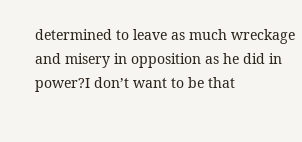determined to leave as much wreckage and misery in opposition as he did in power?I don’t want to be that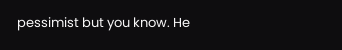pessimist but you know. He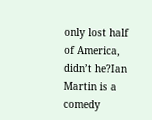only lost half of America, didn’t he?Ian Martin is a comedy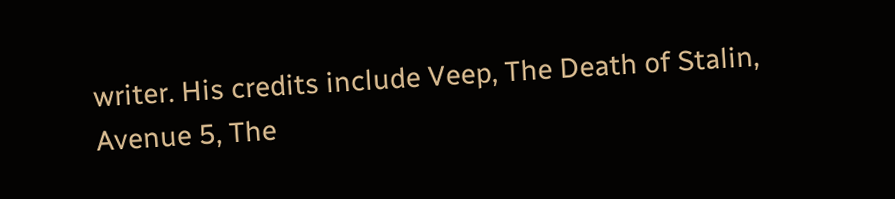writer. His credits include Veep, The Death of Stalin, Avenue 5, The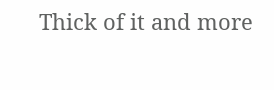Thick of it and more